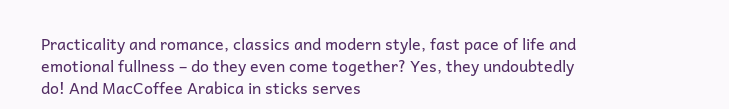Practicality and romance, classics and modern style, fast pace of life and emotional fullness – do they even come together? Yes, they undoubtedly do! And MacCoffee Arabica in sticks serves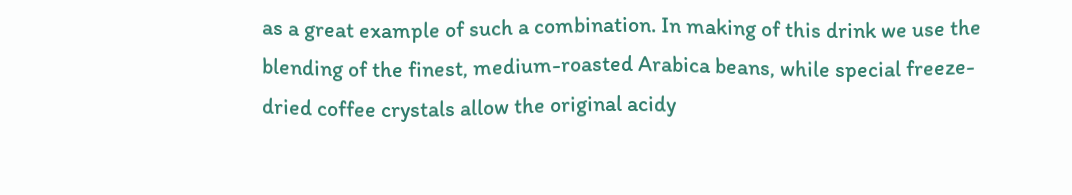as a great example of such a combination. In making of this drink we use the blending of the finest, medium-roasted Arabica beans, while special freeze-dried coffee crystals allow the original acidy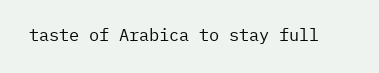taste of Arabica to stay full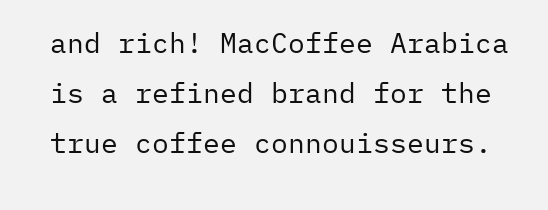and rich! MacCoffee Arabica is a refined brand for the true coffee connouisseurs.